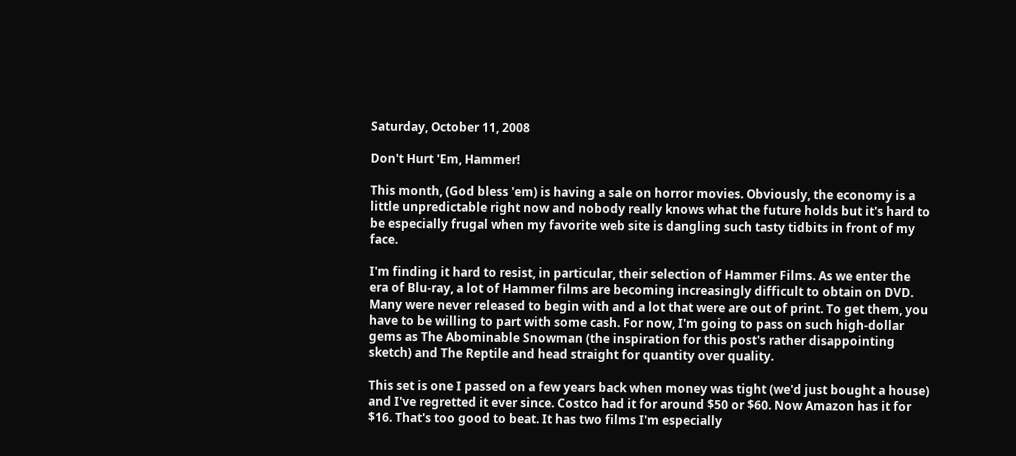Saturday, October 11, 2008

Don't Hurt 'Em, Hammer!

This month, (God bless 'em) is having a sale on horror movies. Obviously, the economy is a little unpredictable right now and nobody really knows what the future holds but it's hard to be especially frugal when my favorite web site is dangling such tasty tidbits in front of my face.

I'm finding it hard to resist, in particular, their selection of Hammer Films. As we enter the era of Blu-ray, a lot of Hammer films are becoming increasingly difficult to obtain on DVD. Many were never released to begin with and a lot that were are out of print. To get them, you have to be willing to part with some cash. For now, I'm going to pass on such high-dollar gems as The Abominable Snowman (the inspiration for this post's rather disappointing sketch) and The Reptile and head straight for quantity over quality.

This set is one I passed on a few years back when money was tight (we'd just bought a house) and I've regretted it ever since. Costco had it for around $50 or $60. Now Amazon has it for $16. That's too good to beat. It has two films I'm especially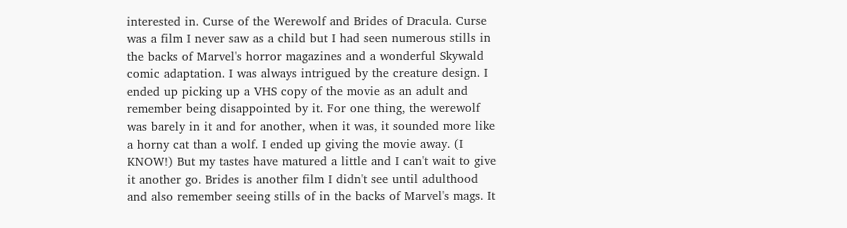interested in. Curse of the Werewolf and Brides of Dracula. Curse was a film I never saw as a child but I had seen numerous stills in the backs of Marvel's horror magazines and a wonderful Skywald comic adaptation. I was always intrigued by the creature design. I ended up picking up a VHS copy of the movie as an adult and remember being disappointed by it. For one thing, the werewolf was barely in it and for another, when it was, it sounded more like a horny cat than a wolf. I ended up giving the movie away. (I KNOW!) But my tastes have matured a little and I can't wait to give it another go. Brides is another film I didn't see until adulthood and also remember seeing stills of in the backs of Marvel's mags. It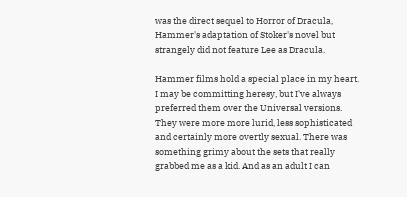was the direct sequel to Horror of Dracula, Hammer's adaptation of Stoker's novel but strangely did not feature Lee as Dracula.

Hammer films hold a special place in my heart. I may be committing heresy, but I've always preferred them over the Universal versions. They were more more lurid, less sophisticated and certainly more overtly sexual. There was something grimy about the sets that really grabbed me as a kid. And as an adult I can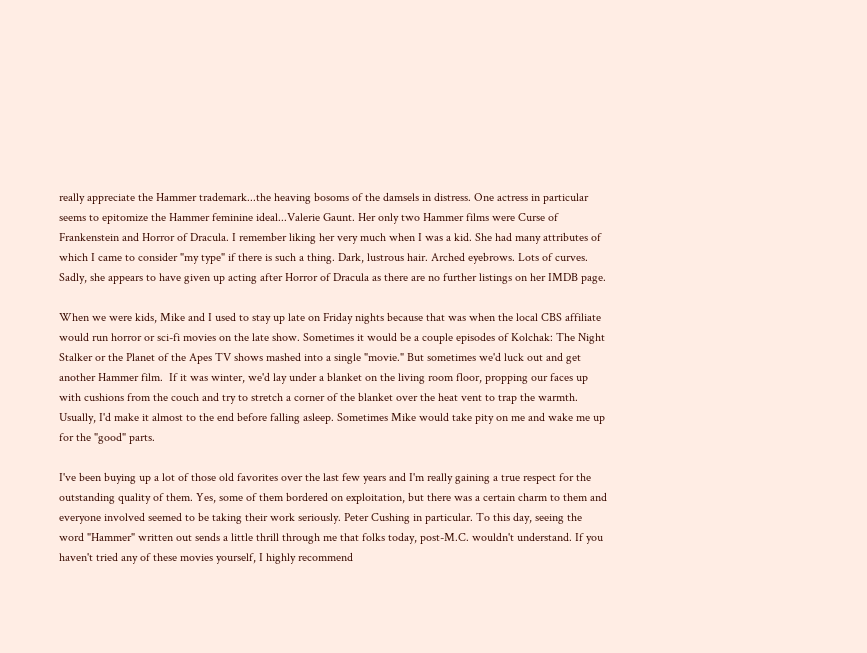really appreciate the Hammer trademark...the heaving bosoms of the damsels in distress. One actress in particular seems to epitomize the Hammer feminine ideal...Valerie Gaunt. Her only two Hammer films were Curse of Frankenstein and Horror of Dracula. I remember liking her very much when I was a kid. She had many attributes of which I came to consider "my type" if there is such a thing. Dark, lustrous hair. Arched eyebrows. Lots of curves. Sadly, she appears to have given up acting after Horror of Dracula as there are no further listings on her IMDB page.

When we were kids, Mike and I used to stay up late on Friday nights because that was when the local CBS affiliate would run horror or sci-fi movies on the late show. Sometimes it would be a couple episodes of Kolchak: The Night Stalker or the Planet of the Apes TV shows mashed into a single "movie." But sometimes we'd luck out and get another Hammer film.  If it was winter, we'd lay under a blanket on the living room floor, propping our faces up with cushions from the couch and try to stretch a corner of the blanket over the heat vent to trap the warmth. Usually, I'd make it almost to the end before falling asleep. Sometimes Mike would take pity on me and wake me up for the "good" parts.

I've been buying up a lot of those old favorites over the last few years and I'm really gaining a true respect for the outstanding quality of them. Yes, some of them bordered on exploitation, but there was a certain charm to them and everyone involved seemed to be taking their work seriously. Peter Cushing in particular. To this day, seeing the word "Hammer" written out sends a little thrill through me that folks today, post-M.C. wouldn't understand. If you haven't tried any of these movies yourself, I highly recommend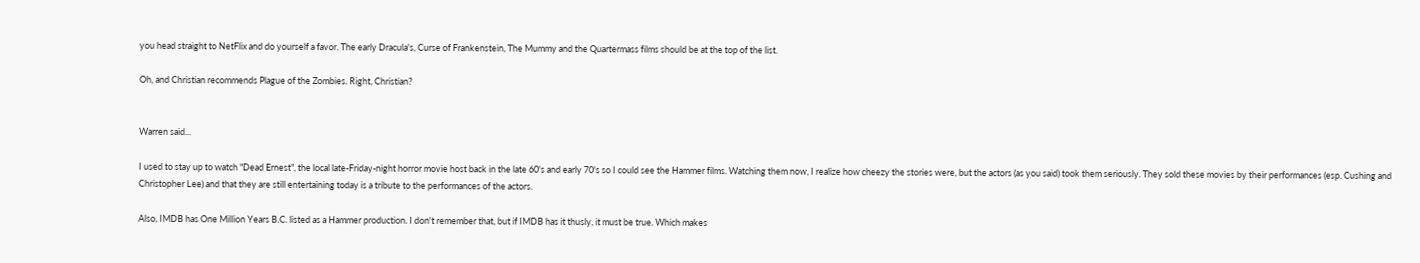you head straight to NetFlix and do yourself a favor. The early Dracula's, Curse of Frankenstein, The Mummy and the Quartermass films should be at the top of the list.

Oh, and Christian recommends Plague of the Zombies. Right, Christian?


Warren said...

I used to stay up to watch "Dead Ernest", the local late-Friday-night horror movie host back in the late 60's and early 70's so I could see the Hammer films. Watching them now, I realize how cheezy the stories were, but the actors (as you said) took them seriously. They sold these movies by their performances (esp. Cushing and Christopher Lee) and that they are still entertaining today is a tribute to the performances of the actors.

Also, IMDB has One Million Years B.C. listed as a Hammer production. I don't remember that, but if IMDB has it thusly, it must be true. Which makes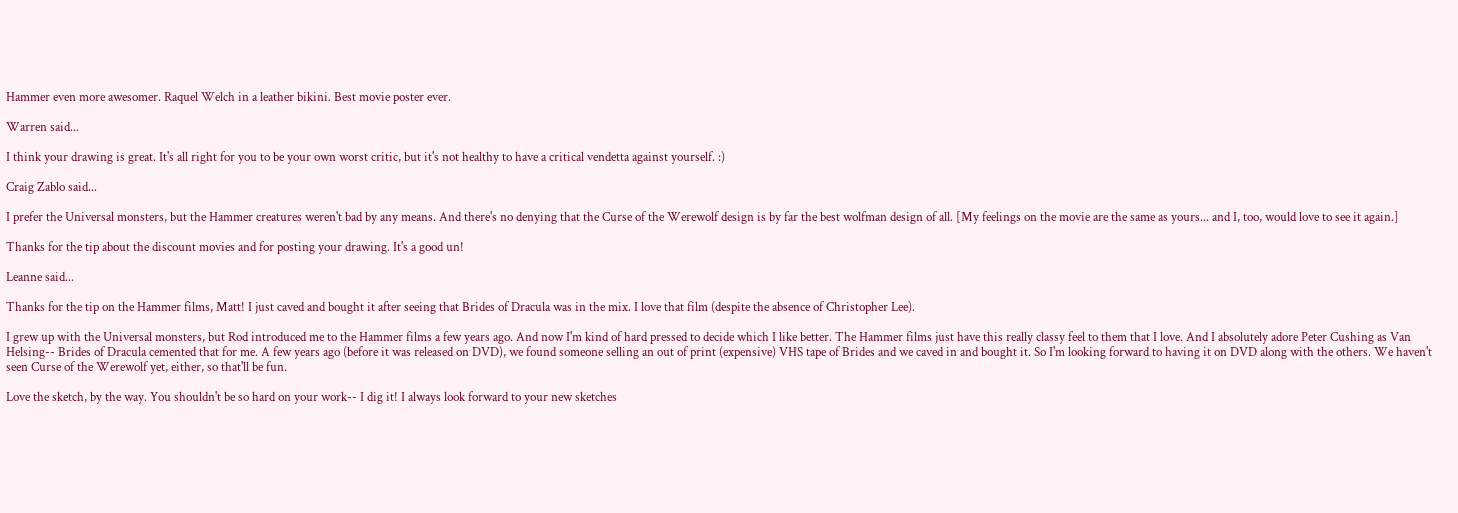Hammer even more awesomer. Raquel Welch in a leather bikini. Best movie poster ever.

Warren said...

I think your drawing is great. It's all right for you to be your own worst critic, but it's not healthy to have a critical vendetta against yourself. :)

Craig Zablo said...

I prefer the Universal monsters, but the Hammer creatures weren't bad by any means. And there's no denying that the Curse of the Werewolf design is by far the best wolfman design of all. [My feelings on the movie are the same as yours... and I, too, would love to see it again.]

Thanks for the tip about the discount movies and for posting your drawing. It's a good un!

Leanne said...

Thanks for the tip on the Hammer films, Matt! I just caved and bought it after seeing that Brides of Dracula was in the mix. I love that film (despite the absence of Christopher Lee).

I grew up with the Universal monsters, but Rod introduced me to the Hammer films a few years ago. And now I'm kind of hard pressed to decide which I like better. The Hammer films just have this really classy feel to them that I love. And I absolutely adore Peter Cushing as Van Helsing-- Brides of Dracula cemented that for me. A few years ago (before it was released on DVD), we found someone selling an out of print (expensive) VHS tape of Brides and we caved in and bought it. So I'm looking forward to having it on DVD along with the others. We haven't seen Curse of the Werewolf yet, either, so that'll be fun.

Love the sketch, by the way. You shouldn't be so hard on your work-- I dig it! I always look forward to your new sketches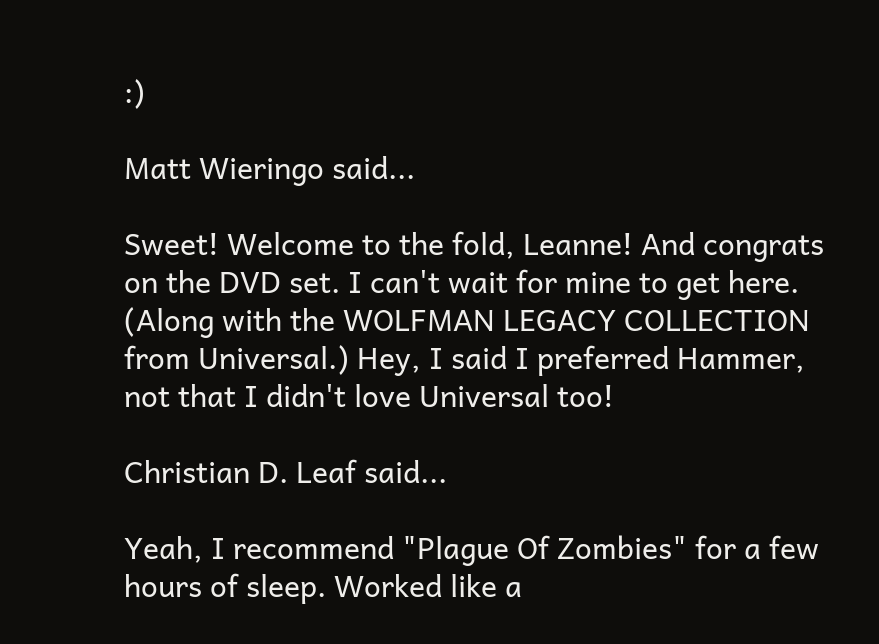:)

Matt Wieringo said...

Sweet! Welcome to the fold, Leanne! And congrats on the DVD set. I can't wait for mine to get here. (Along with the WOLFMAN LEGACY COLLECTION from Universal.) Hey, I said I preferred Hammer, not that I didn't love Universal too!

Christian D. Leaf said...

Yeah, I recommend "Plague Of Zombies" for a few hours of sleep. Worked like a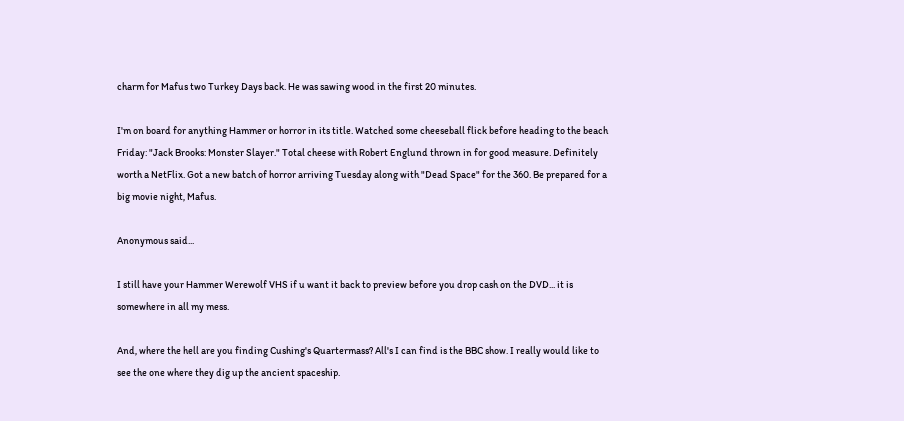charm for Mafus two Turkey Days back. He was sawing wood in the first 20 minutes.

I'm on board for anything Hammer or horror in its title. Watched some cheeseball flick before heading to the beach Friday: "Jack Brooks: Monster Slayer." Total cheese with Robert Englund thrown in for good measure. Definitely worth a NetFlix. Got a new batch of horror arriving Tuesday along with "Dead Space" for the 360. Be prepared for a big movie night, Mafus.

Anonymous said...

I still have your Hammer Werewolf VHS if u want it back to preview before you drop cash on the DVD... it is somewhere in all my mess.

And, where the hell are you finding Cushing's Quartermass? All's I can find is the BBC show. I really would like to see the one where they dig up the ancient spaceship.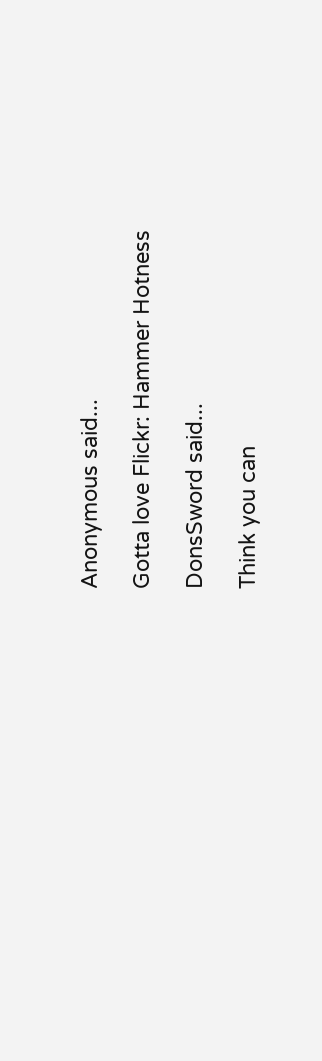Anonymous said...

Gotta love Flickr: Hammer Hotness

DonsSword said...

Think you can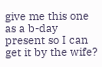give me this one as a b-day present so I can get it by the wife?